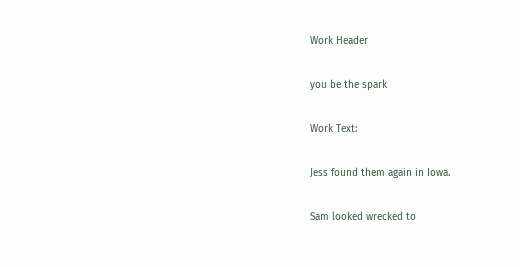Work Header

you be the spark

Work Text:

Jess found them again in Iowa.

Sam looked wrecked to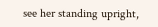see her standing upright,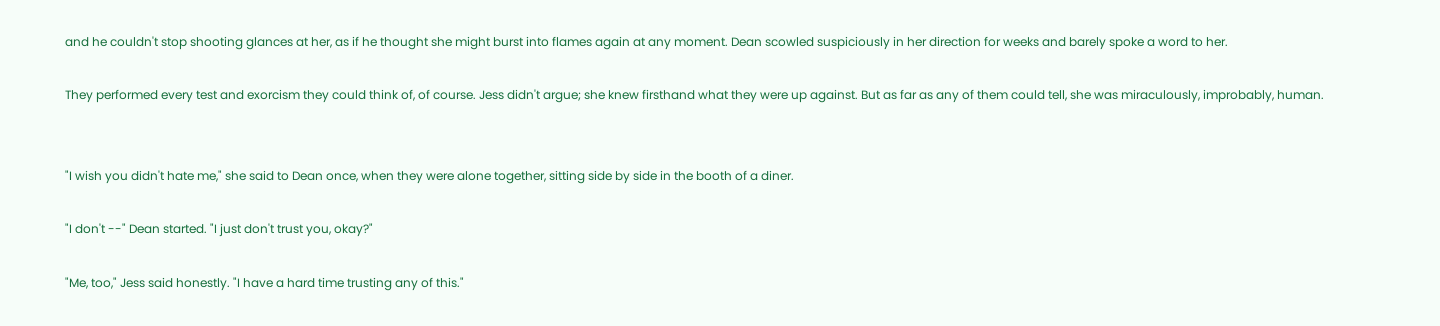and he couldn't stop shooting glances at her, as if he thought she might burst into flames again at any moment. Dean scowled suspiciously in her direction for weeks and barely spoke a word to her.

They performed every test and exorcism they could think of, of course. Jess didn't argue; she knew firsthand what they were up against. But as far as any of them could tell, she was miraculously, improbably, human.


"I wish you didn't hate me," she said to Dean once, when they were alone together, sitting side by side in the booth of a diner.

"I don't --" Dean started. "I just don't trust you, okay?"

"Me, too," Jess said honestly. "I have a hard time trusting any of this."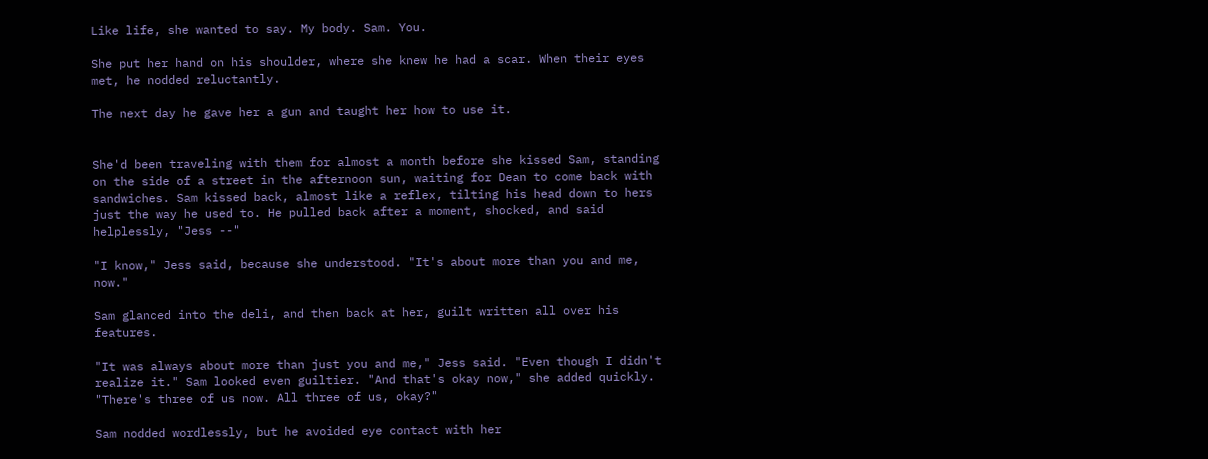Like life, she wanted to say. My body. Sam. You.

She put her hand on his shoulder, where she knew he had a scar. When their eyes met, he nodded reluctantly.

The next day he gave her a gun and taught her how to use it.


She'd been traveling with them for almost a month before she kissed Sam, standing on the side of a street in the afternoon sun, waiting for Dean to come back with sandwiches. Sam kissed back, almost like a reflex, tilting his head down to hers just the way he used to. He pulled back after a moment, shocked, and said helplessly, "Jess --"

"I know," Jess said, because she understood. "It's about more than you and me, now."

Sam glanced into the deli, and then back at her, guilt written all over his features.

"It was always about more than just you and me," Jess said. "Even though I didn't realize it." Sam looked even guiltier. "And that's okay now," she added quickly. "There's three of us now. All three of us, okay?"

Sam nodded wordlessly, but he avoided eye contact with her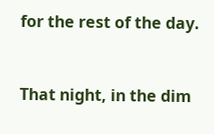for the rest of the day.


That night, in the dim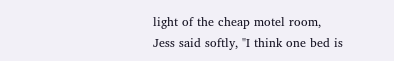light of the cheap motel room, Jess said softly, "I think one bed is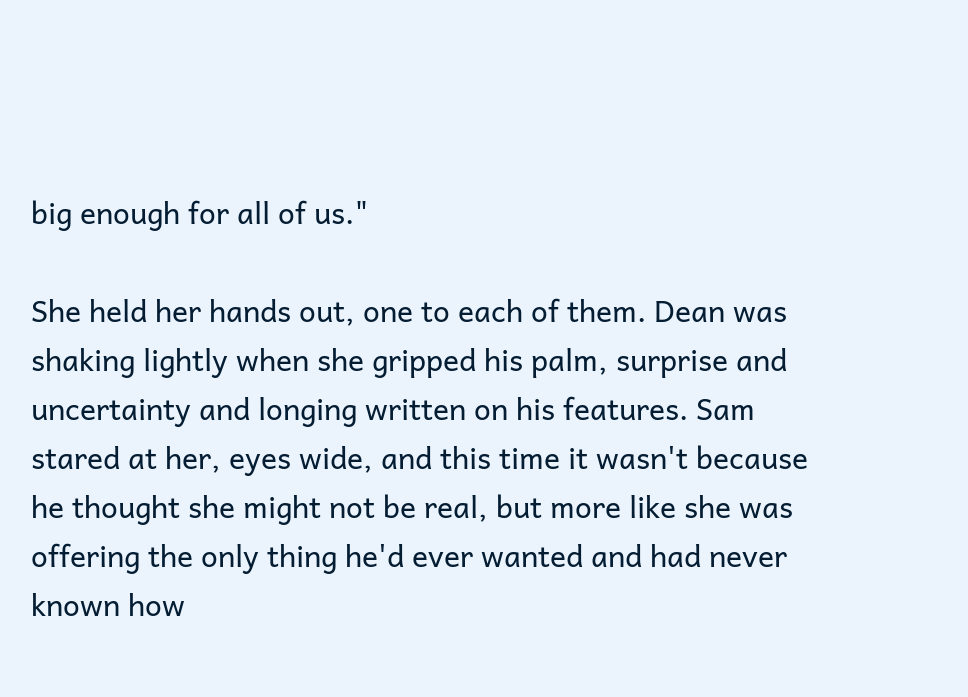big enough for all of us."

She held her hands out, one to each of them. Dean was shaking lightly when she gripped his palm, surprise and uncertainty and longing written on his features. Sam stared at her, eyes wide, and this time it wasn't because he thought she might not be real, but more like she was offering the only thing he'd ever wanted and had never known how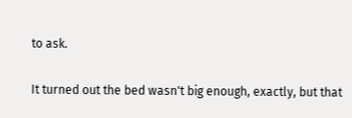to ask.

It turned out the bed wasn't big enough, exactly, but that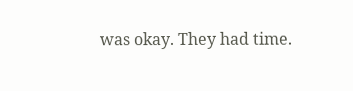was okay. They had time.